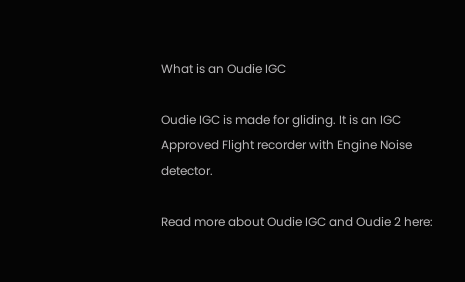What is an Oudie IGC

Oudie IGC is made for gliding. It is an IGC Approved Flight recorder with Engine Noise detector.

Read more about Oudie IGC and Oudie 2 here: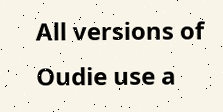All versions of Oudie use a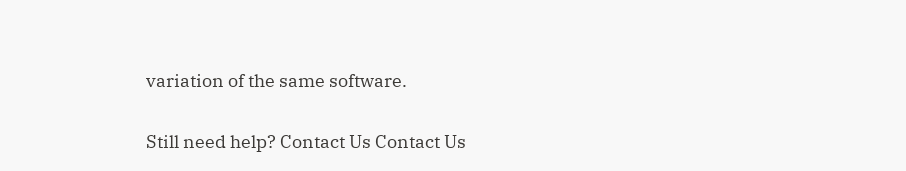variation of the same software.

Still need help? Contact Us Contact Us